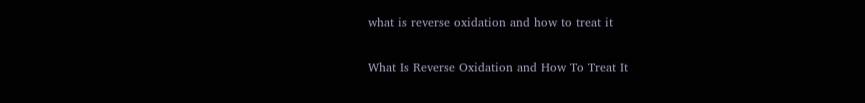what is reverse oxidation and how to treat it

What Is Reverse Oxidation and How To Treat It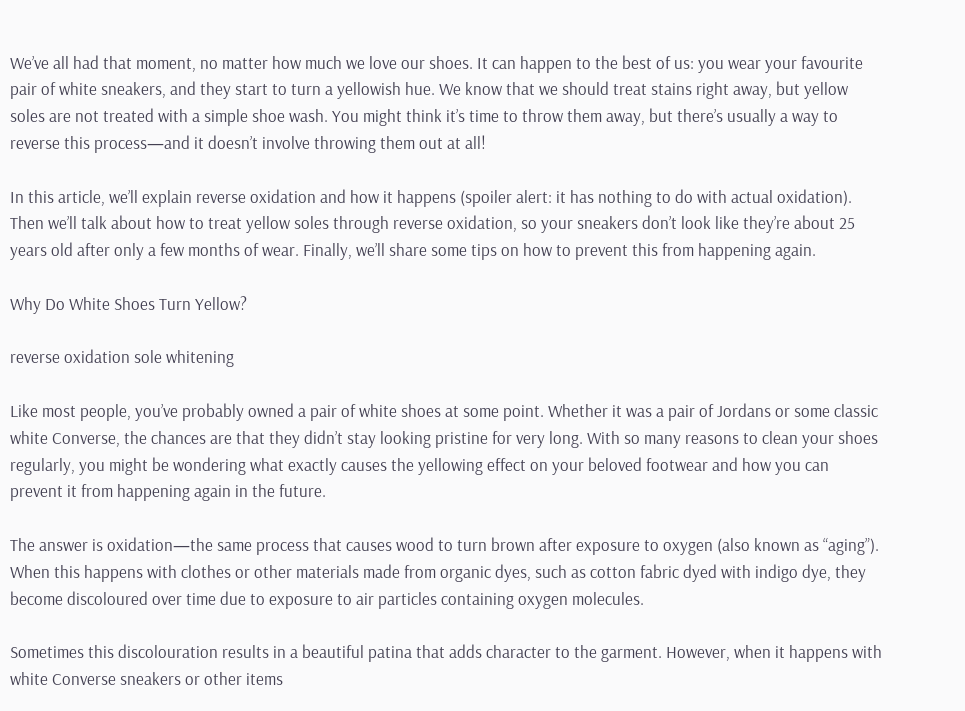We’ve all had that moment, no matter how much we love our shoes. It can happen to the best of us: you wear your favourite pair of white sneakers, and they start to turn a yellowish hue. We know that we should treat stains right away, but yellow soles are not treated with a simple shoe wash. You might think it’s time to throw them away, but there’s usually a way to reverse this process—and it doesn’t involve throwing them out at all!

In this article, we’ll explain reverse oxidation and how it happens (spoiler alert: it has nothing to do with actual oxidation). Then we’ll talk about how to treat yellow soles through reverse oxidation, so your sneakers don’t look like they’re about 25 years old after only a few months of wear. Finally, we’ll share some tips on how to prevent this from happening again.

Why Do White Shoes Turn Yellow?

reverse oxidation sole whitening

Like most people, you’ve probably owned a pair of white shoes at some point. Whether it was a pair of Jordans or some classic white Converse, the chances are that they didn’t stay looking pristine for very long. With so many reasons to clean your shoes regularly, you might be wondering what exactly causes the yellowing effect on your beloved footwear and how you can prevent it from happening again in the future.

The answer is oxidation—the same process that causes wood to turn brown after exposure to oxygen (also known as “aging”). When this happens with clothes or other materials made from organic dyes, such as cotton fabric dyed with indigo dye, they become discoloured over time due to exposure to air particles containing oxygen molecules.

Sometimes this discolouration results in a beautiful patina that adds character to the garment. However, when it happens with white Converse sneakers or other items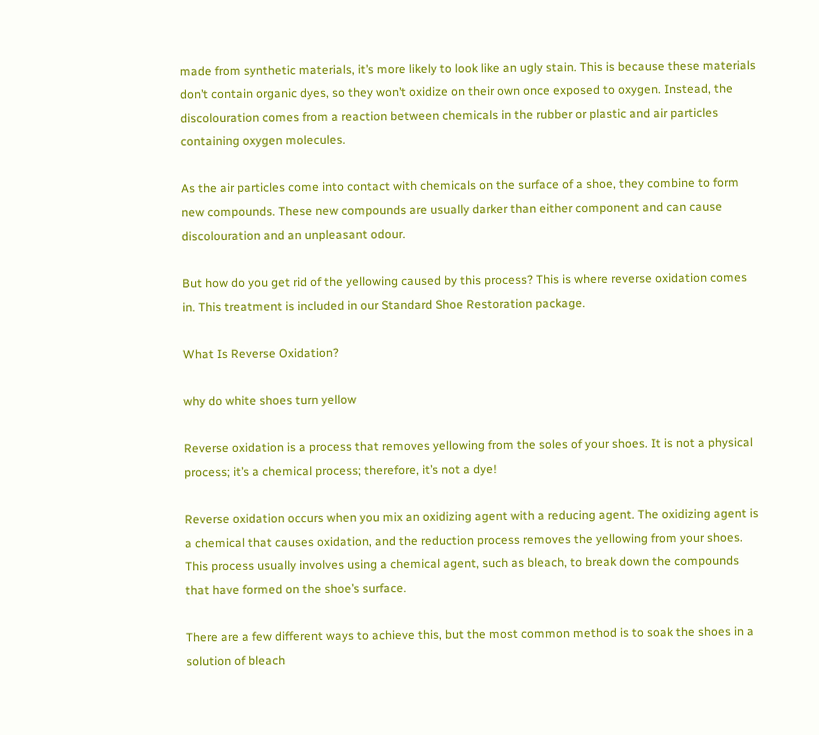made from synthetic materials, it’s more likely to look like an ugly stain. This is because these materials don’t contain organic dyes, so they won’t oxidize on their own once exposed to oxygen. Instead, the discolouration comes from a reaction between chemicals in the rubber or plastic and air particles containing oxygen molecules.

As the air particles come into contact with chemicals on the surface of a shoe, they combine to form new compounds. These new compounds are usually darker than either component and can cause discolouration and an unpleasant odour.

But how do you get rid of the yellowing caused by this process? This is where reverse oxidation comes in. This treatment is included in our Standard Shoe Restoration package.

What Is Reverse Oxidation?

why do white shoes turn yellow

Reverse oxidation is a process that removes yellowing from the soles of your shoes. It is not a physical process; it’s a chemical process; therefore, it’s not a dye!

Reverse oxidation occurs when you mix an oxidizing agent with a reducing agent. The oxidizing agent is a chemical that causes oxidation, and the reduction process removes the yellowing from your shoes. This process usually involves using a chemical agent, such as bleach, to break down the compounds that have formed on the shoe’s surface.

There are a few different ways to achieve this, but the most common method is to soak the shoes in a solution of bleach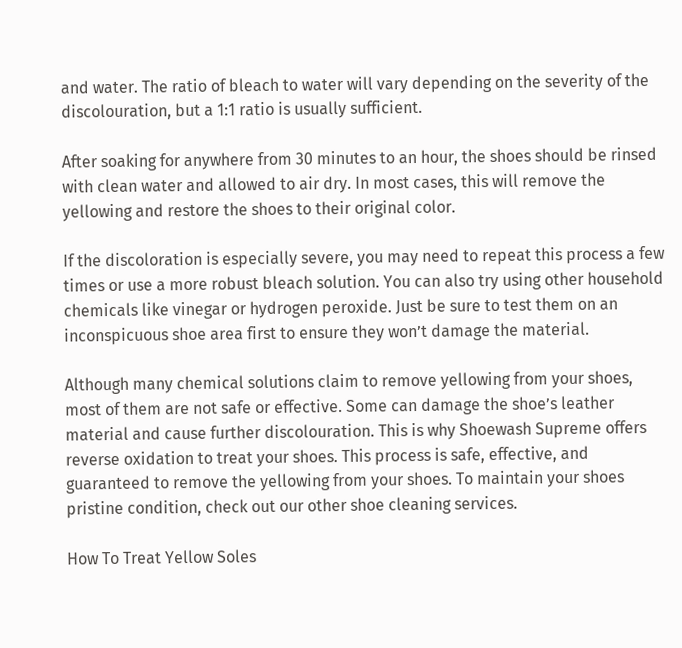and water. The ratio of bleach to water will vary depending on the severity of the discolouration, but a 1:1 ratio is usually sufficient.

After soaking for anywhere from 30 minutes to an hour, the shoes should be rinsed with clean water and allowed to air dry. In most cases, this will remove the yellowing and restore the shoes to their original color.

If the discoloration is especially severe, you may need to repeat this process a few times or use a more robust bleach solution. You can also try using other household chemicals like vinegar or hydrogen peroxide. Just be sure to test them on an inconspicuous shoe area first to ensure they won’t damage the material.

Although many chemical solutions claim to remove yellowing from your shoes, most of them are not safe or effective. Some can damage the shoe’s leather material and cause further discolouration. This is why Shoewash Supreme offers reverse oxidation to treat your shoes. This process is safe, effective, and guaranteed to remove the yellowing from your shoes. To maintain your shoes pristine condition, check out our other shoe cleaning services.

How To Treat Yellow Soles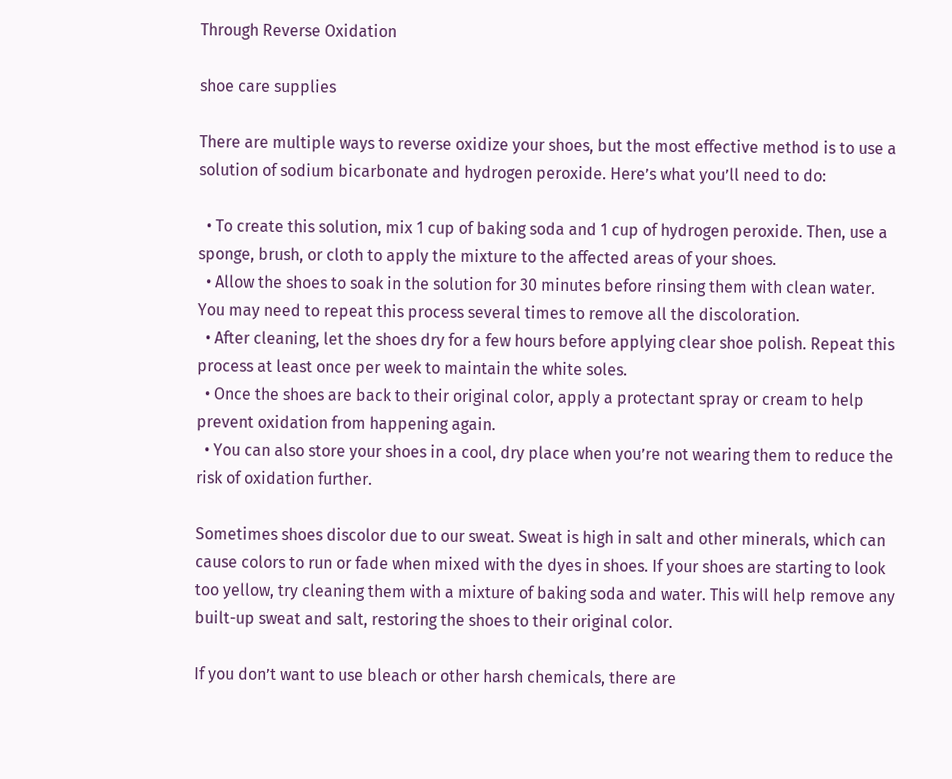Through Reverse Oxidation

shoe care supplies

There are multiple ways to reverse oxidize your shoes, but the most effective method is to use a solution of sodium bicarbonate and hydrogen peroxide. Here’s what you’ll need to do:

  • To create this solution, mix 1 cup of baking soda and 1 cup of hydrogen peroxide. Then, use a sponge, brush, or cloth to apply the mixture to the affected areas of your shoes.
  • Allow the shoes to soak in the solution for 30 minutes before rinsing them with clean water. You may need to repeat this process several times to remove all the discoloration.
  • After cleaning, let the shoes dry for a few hours before applying clear shoe polish. Repeat this process at least once per week to maintain the white soles.
  • Once the shoes are back to their original color, apply a protectant spray or cream to help prevent oxidation from happening again.
  • You can also store your shoes in a cool, dry place when you’re not wearing them to reduce the risk of oxidation further.

Sometimes shoes discolor due to our sweat. Sweat is high in salt and other minerals, which can cause colors to run or fade when mixed with the dyes in shoes. If your shoes are starting to look too yellow, try cleaning them with a mixture of baking soda and water. This will help remove any built-up sweat and salt, restoring the shoes to their original color.

If you don’t want to use bleach or other harsh chemicals, there are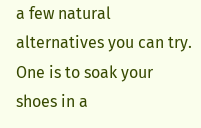a few natural alternatives you can try. One is to soak your shoes in a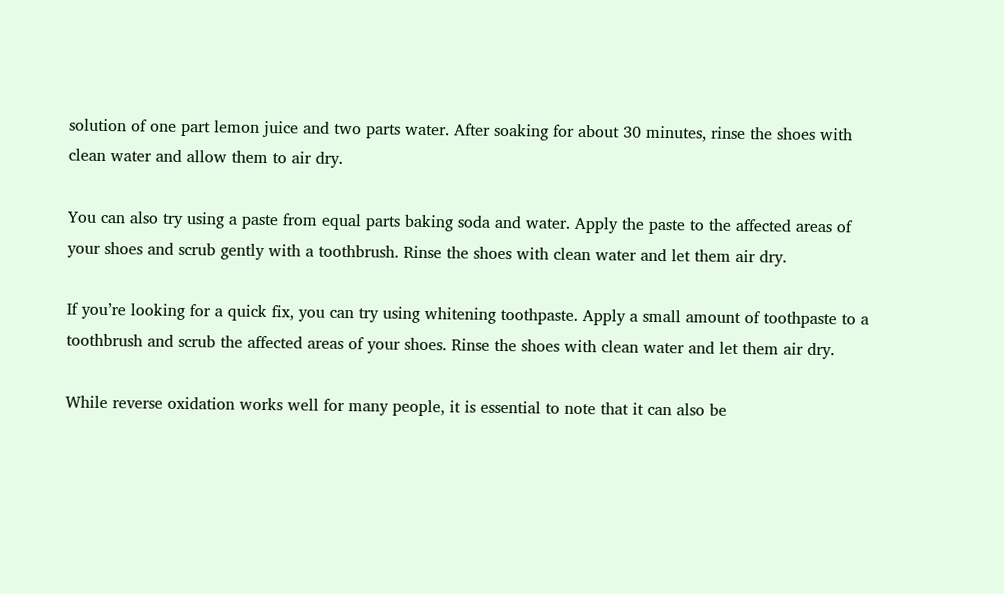solution of one part lemon juice and two parts water. After soaking for about 30 minutes, rinse the shoes with clean water and allow them to air dry.

You can also try using a paste from equal parts baking soda and water. Apply the paste to the affected areas of your shoes and scrub gently with a toothbrush. Rinse the shoes with clean water and let them air dry.

If you’re looking for a quick fix, you can try using whitening toothpaste. Apply a small amount of toothpaste to a toothbrush and scrub the affected areas of your shoes. Rinse the shoes with clean water and let them air dry.

While reverse oxidation works well for many people, it is essential to note that it can also be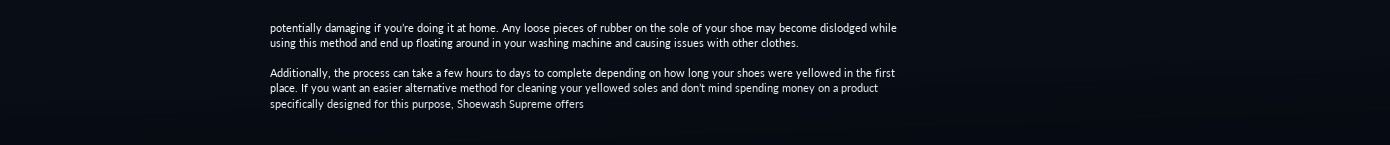potentially damaging if you’re doing it at home. Any loose pieces of rubber on the sole of your shoe may become dislodged while using this method and end up floating around in your washing machine and causing issues with other clothes.

Additionally, the process can take a few hours to days to complete depending on how long your shoes were yellowed in the first place. If you want an easier alternative method for cleaning your yellowed soles and don’t mind spending money on a product specifically designed for this purpose, Shoewash Supreme offers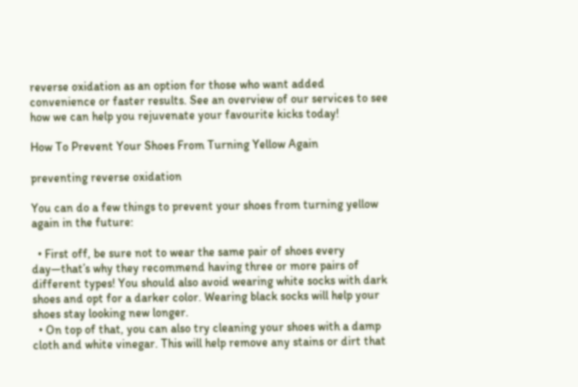reverse oxidation as an option for those who want added convenience or faster results. See an overview of our services to see how we can help you rejuvenate your favourite kicks today!

How To Prevent Your Shoes From Turning Yellow Again

preventing reverse oxidation

You can do a few things to prevent your shoes from turning yellow again in the future:

  • First off, be sure not to wear the same pair of shoes every day—that’s why they recommend having three or more pairs of different types! You should also avoid wearing white socks with dark shoes and opt for a darker color. Wearing black socks will help your shoes stay looking new longer.
  • On top of that, you can also try cleaning your shoes with a damp cloth and white vinegar. This will help remove any stains or dirt that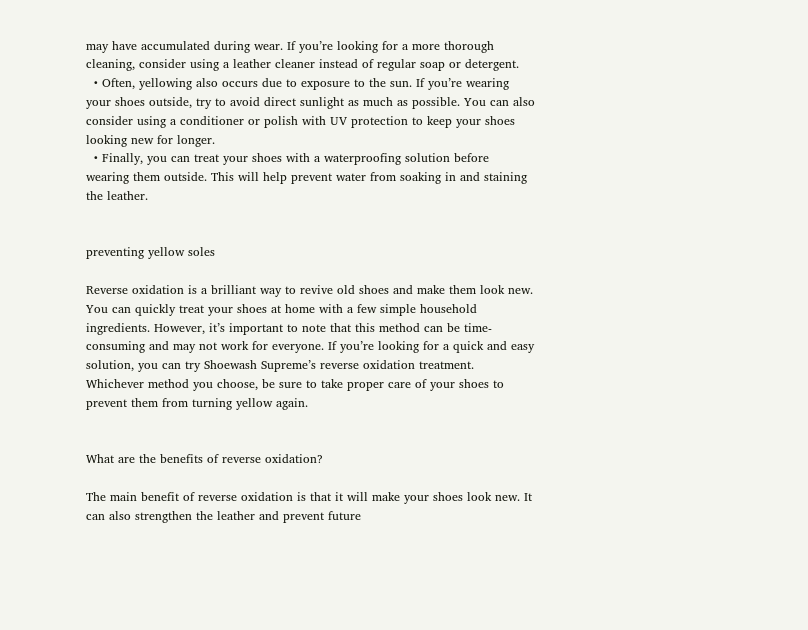may have accumulated during wear. If you’re looking for a more thorough cleaning, consider using a leather cleaner instead of regular soap or detergent.
  • Often, yellowing also occurs due to exposure to the sun. If you’re wearing your shoes outside, try to avoid direct sunlight as much as possible. You can also consider using a conditioner or polish with UV protection to keep your shoes looking new for longer.
  • Finally, you can treat your shoes with a waterproofing solution before wearing them outside. This will help prevent water from soaking in and staining the leather.


preventing yellow soles

Reverse oxidation is a brilliant way to revive old shoes and make them look new. You can quickly treat your shoes at home with a few simple household ingredients. However, it’s important to note that this method can be time-consuming and may not work for everyone. If you’re looking for a quick and easy solution, you can try Shoewash Supreme’s reverse oxidation treatment. Whichever method you choose, be sure to take proper care of your shoes to prevent them from turning yellow again.


What are the benefits of reverse oxidation?

The main benefit of reverse oxidation is that it will make your shoes look new. It can also strengthen the leather and prevent future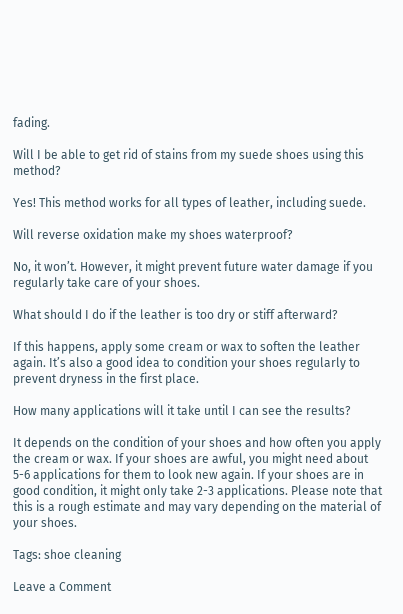fading.

Will I be able to get rid of stains from my suede shoes using this method?

Yes! This method works for all types of leather, including suede.

Will reverse oxidation make my shoes waterproof?

No, it won’t. However, it might prevent future water damage if you regularly take care of your shoes.

What should I do if the leather is too dry or stiff afterward?

If this happens, apply some cream or wax to soften the leather again. It’s also a good idea to condition your shoes regularly to prevent dryness in the first place.

How many applications will it take until I can see the results?

It depends on the condition of your shoes and how often you apply the cream or wax. If your shoes are awful, you might need about 5-6 applications for them to look new again. If your shoes are in good condition, it might only take 2-3 applications. Please note that this is a rough estimate and may vary depending on the material of your shoes.

Tags: shoe cleaning

Leave a Comment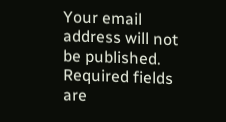Your email address will not be published. Required fields are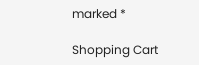marked *

Shopping Cart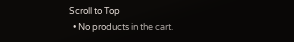Scroll to Top
  • No products in the cart.